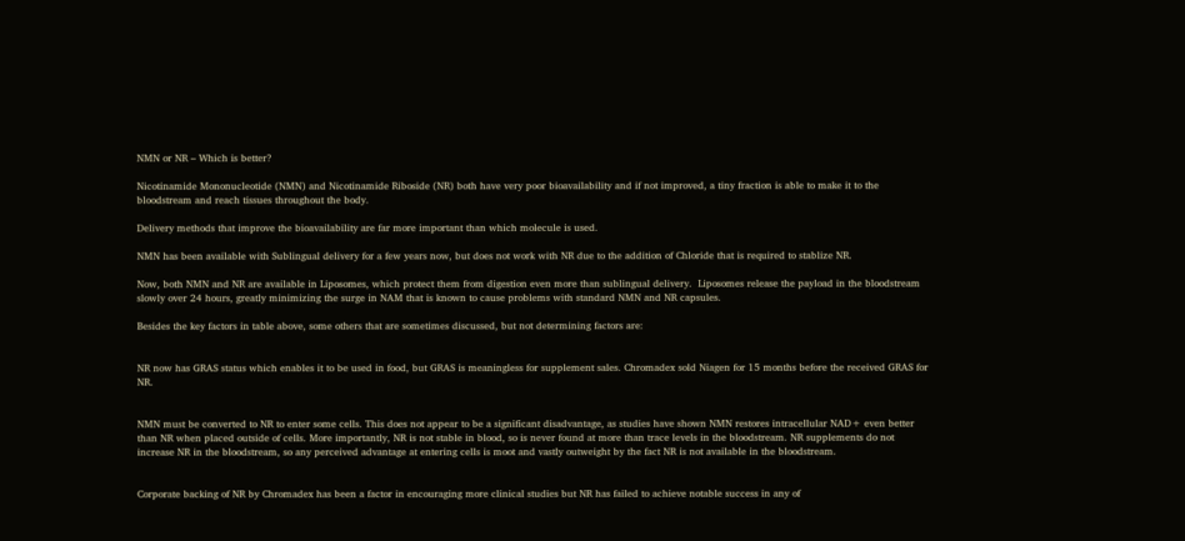NMN or NR – Which is better?

Nicotinamide Mononucleotide (NMN) and Nicotinamide Riboside (NR) both have very poor bioavailability and if not improved, a tiny fraction is able to make it to the bloodstream and reach tissues throughout the body.

Delivery methods that improve the bioavailability are far more important than which molecule is used.

NMN has been available with Sublingual delivery for a few years now, but does not work with NR due to the addition of Chloride that is required to stablize NR.

Now, both NMN and NR are available in Liposomes, which protect them from digestion even more than sublingual delivery.  Liposomes release the payload in the bloodstream slowly over 24 hours, greatly minimizing the surge in NAM that is known to cause problems with standard NMN and NR capsules.

Besides the key factors in table above, some others that are sometimes discussed, but not determining factors are:


NR now has GRAS status which enables it to be used in food, but GRAS is meaningless for supplement sales. Chromadex sold Niagen for 15 months before the received GRAS for NR.


NMN must be converted to NR to enter some cells. This does not appear to be a significant disadvantage, as studies have shown NMN restores intracellular NAD+ even better than NR when placed outside of cells. More importantly, NR is not stable in blood, so is never found at more than trace levels in the bloodstream. NR supplements do not increase NR in the bloodstream, so any perceived advantage at entering cells is moot and vastly outweight by the fact NR is not available in the bloodstream.


Corporate backing of NR by Chromadex has been a factor in encouraging more clinical studies but NR has failed to achieve notable success in any of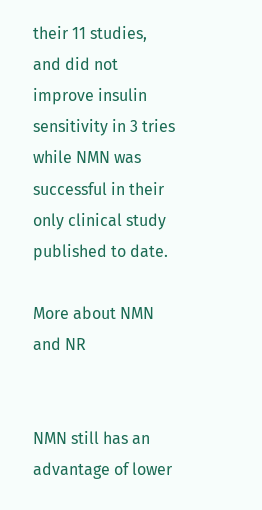their 11 studies, and did not improve insulin sensitivity in 3 tries while NMN was successful in their only clinical study published to date.

More about NMN and NR


NMN still has an advantage of lower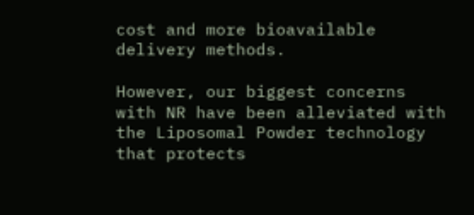cost and more bioavailable delivery methods.

However, our biggest concerns with NR have been alleviated with the Liposomal Powder technology that protects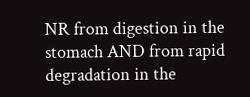NR from digestion in the stomach AND from rapid degradation in the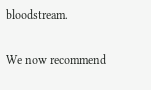bloodstream.

We now recommend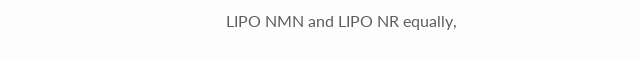LIPO NMN and LIPO NR equally,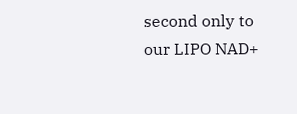second only to our LIPO NAD+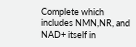Complete which includes NMN,NR, and NAD+ itself in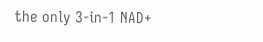the only 3-in-1 NAD+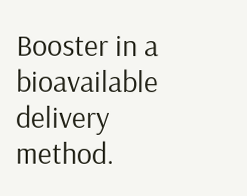Booster in a bioavailable delivery method.